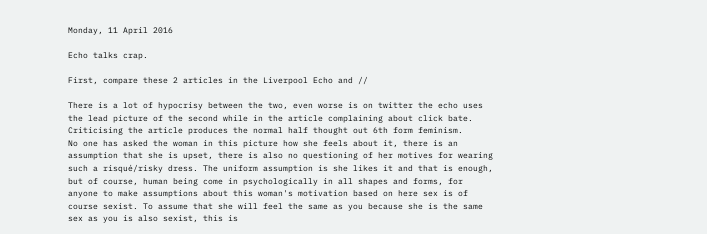Monday, 11 April 2016

Echo talks crap.

First, compare these 2 articles in the Liverpool Echo and //

There is a lot of hypocrisy between the two, even worse is on twitter the echo uses the lead picture of the second while in the article complaining about click bate. Criticising the article produces the normal half thought out 6th form feminism.
No one has asked the woman in this picture how she feels about it, there is an assumption that she is upset, there is also no questioning of her motives for wearing such a risqué/risky dress. The uniform assumption is she likes it and that is enough, but of course, human being come in psychologically in all shapes and forms, for anyone to make assumptions about this woman's motivation based on here sex is of course sexist. To assume that she will feel the same as you because she is the same sex as you is also sexist, this is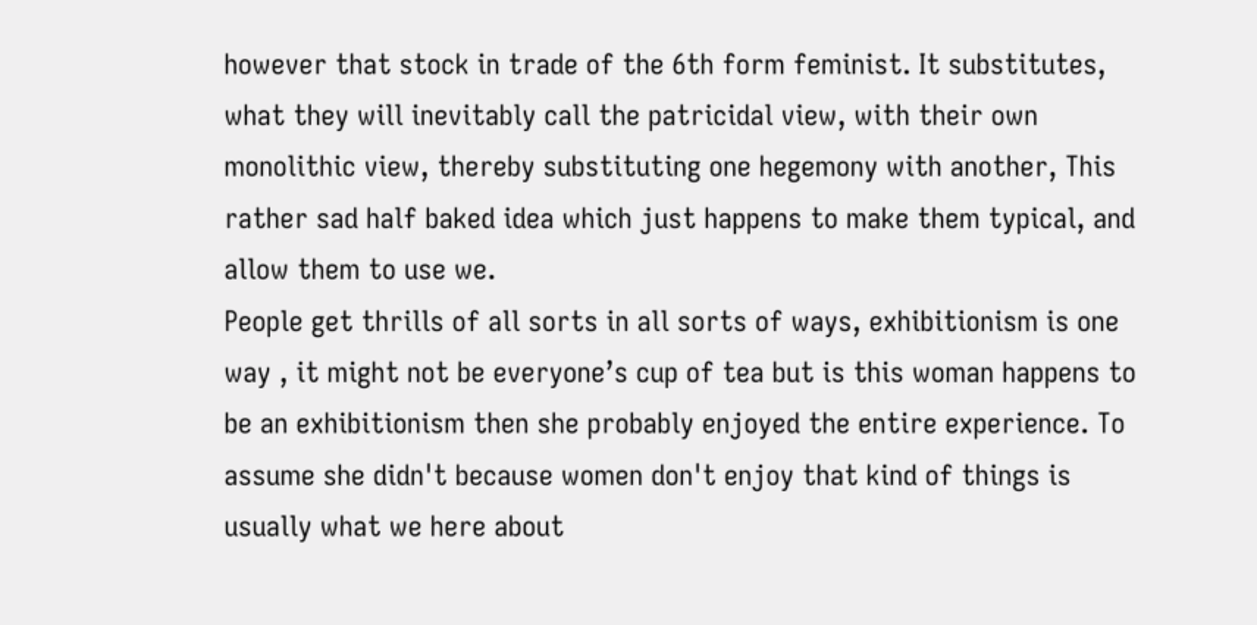however that stock in trade of the 6th form feminist. It substitutes, what they will inevitably call the patricidal view, with their own monolithic view, thereby substituting one hegemony with another, This rather sad half baked idea which just happens to make them typical, and allow them to use we.
People get thrills of all sorts in all sorts of ways, exhibitionism is one way , it might not be everyone’s cup of tea but is this woman happens to be an exhibitionism then she probably enjoyed the entire experience. To assume she didn't because women don't enjoy that kind of things is usually what we here about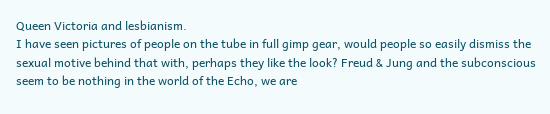Queen Victoria and lesbianism.
I have seen pictures of people on the tube in full gimp gear, would people so easily dismiss the sexual motive behind that with, perhaps they like the look? Freud & Jung and the subconscious seem to be nothing in the world of the Echo, we are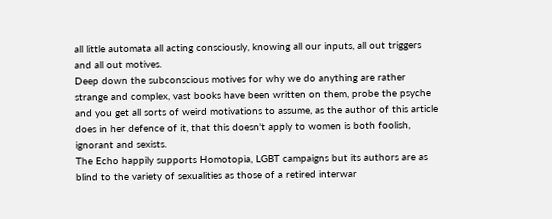all little automata all acting consciously, knowing all our inputs, all out triggers and all out motives.
Deep down the subconscious motives for why we do anything are rather strange and complex, vast books have been written on them, probe the psyche and you get all sorts of weird motivations to assume, as the author of this article does in her defence of it, that this doesn't apply to women is both foolish, ignorant and sexists.
The Echo happily supports Homotopia, LGBT campaigns but its authors are as blind to the variety of sexualities as those of a retired interwar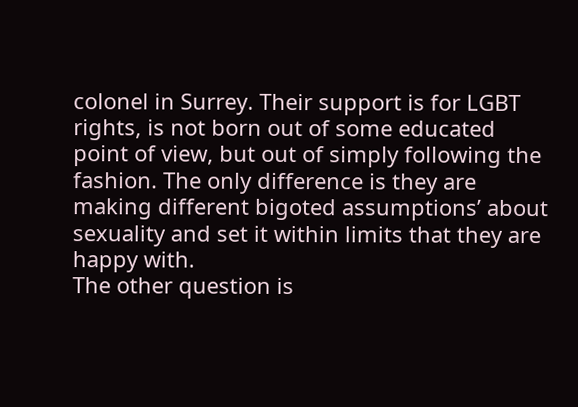colonel in Surrey. Their support is for LGBT rights, is not born out of some educated point of view, but out of simply following the fashion. The only difference is they are making different bigoted assumptions’ about sexuality and set it within limits that they are happy with.
The other question is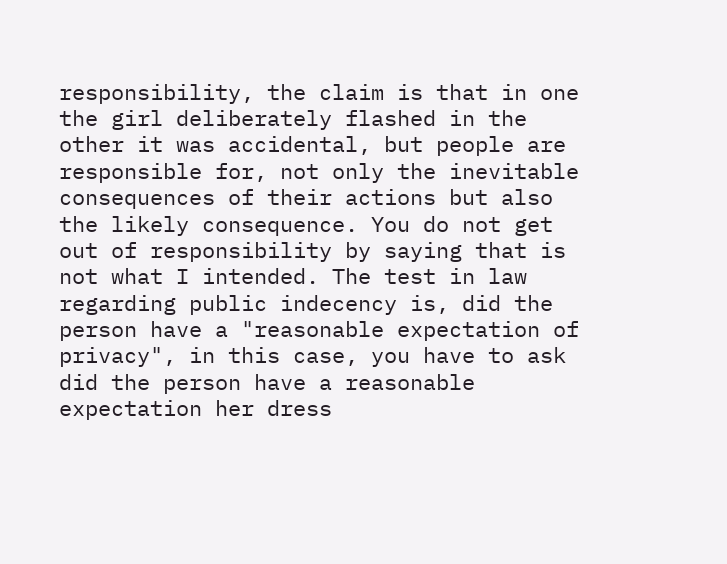responsibility, the claim is that in one the girl deliberately flashed in the other it was accidental, but people are responsible for, not only the inevitable consequences of their actions but also the likely consequence. You do not get out of responsibility by saying that is not what I intended. The test in law regarding public indecency is, did the person have a "reasonable expectation of privacy", in this case, you have to ask did the person have a reasonable expectation her dress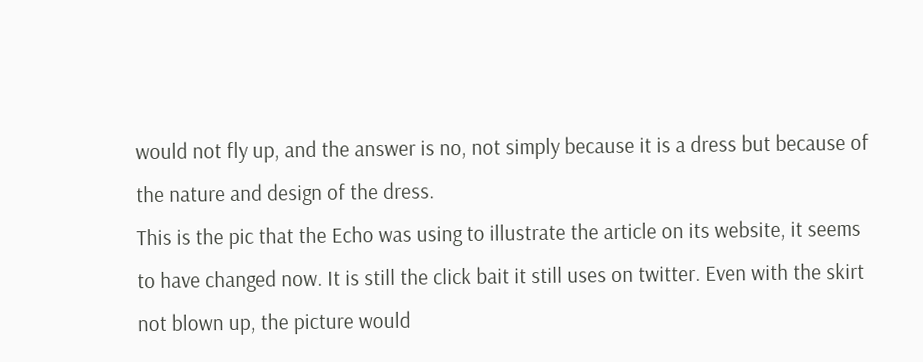would not fly up, and the answer is no, not simply because it is a dress but because of the nature and design of the dress.
This is the pic that the Echo was using to illustrate the article on its website, it seems to have changed now. It is still the click bait it still uses on twitter. Even with the skirt not blown up, the picture would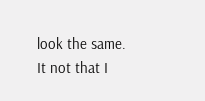look the same. It not that I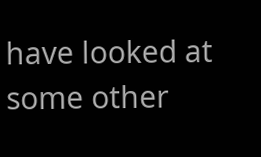have looked at some other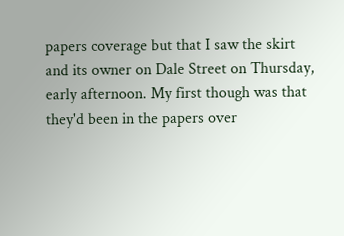papers coverage but that I saw the skirt and its owner on Dale Street on Thursday, early afternoon. My first though was that they'd been in the papers over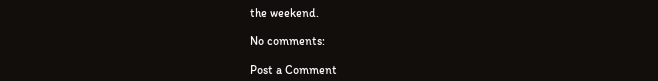the weekend.

No comments:

Post a Comment